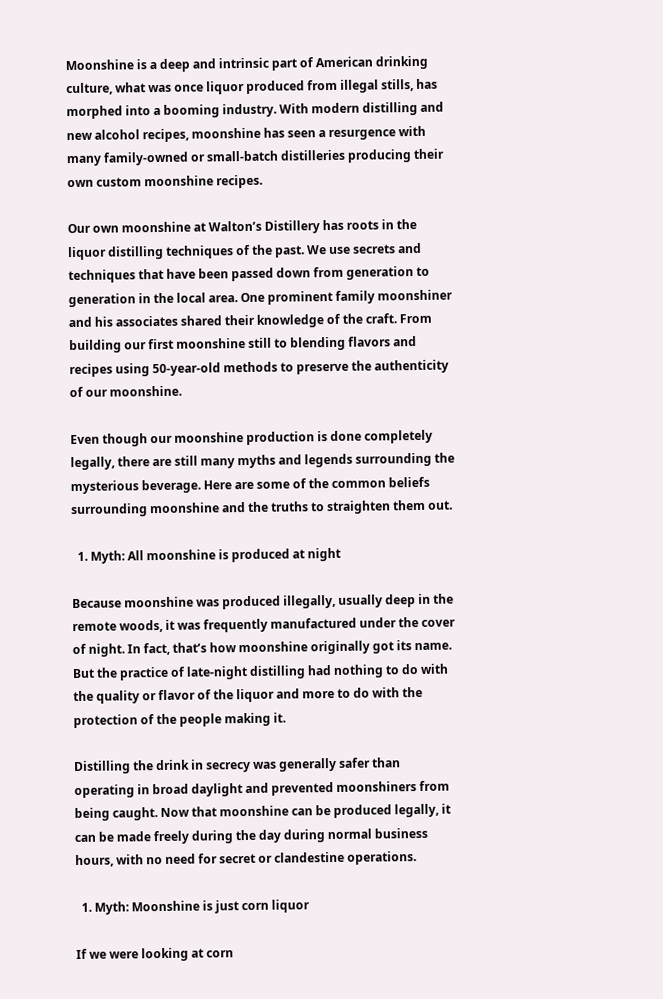Moonshine is a deep and intrinsic part of American drinking culture, what was once liquor produced from illegal stills, has morphed into a booming industry. With modern distilling and new alcohol recipes, moonshine has seen a resurgence with many family-owned or small-batch distilleries producing their own custom moonshine recipes.

Our own moonshine at Walton’s Distillery has roots in the liquor distilling techniques of the past. We use secrets and techniques that have been passed down from generation to generation in the local area. One prominent family moonshiner and his associates shared their knowledge of the craft. From building our first moonshine still to blending flavors and recipes using 50-year-old methods to preserve the authenticity of our moonshine.

Even though our moonshine production is done completely legally, there are still many myths and legends surrounding the mysterious beverage. Here are some of the common beliefs surrounding moonshine and the truths to straighten them out.

  1. Myth: All moonshine is produced at night

Because moonshine was produced illegally, usually deep in the remote woods, it was frequently manufactured under the cover of night. In fact, that’s how moonshine originally got its name. But the practice of late-night distilling had nothing to do with the quality or flavor of the liquor and more to do with the protection of the people making it.

Distilling the drink in secrecy was generally safer than operating in broad daylight and prevented moonshiners from being caught. Now that moonshine can be produced legally, it can be made freely during the day during normal business hours, with no need for secret or clandestine operations.

  1. Myth: Moonshine is just corn liquor

If we were looking at corn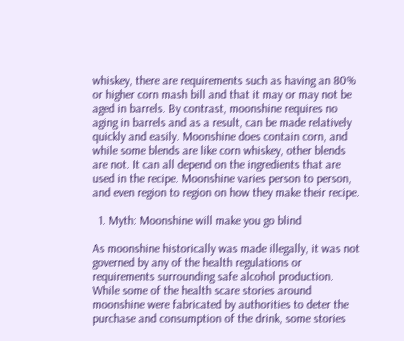whiskey, there are requirements such as having an 80% or higher corn mash bill and that it may or may not be aged in barrels. By contrast, moonshine requires no aging in barrels and as a result, can be made relatively quickly and easily. Moonshine does contain corn, and while some blends are like corn whiskey, other blends are not. It can all depend on the ingredients that are used in the recipe. Moonshine varies person to person, and even region to region on how they make their recipe.

  1. Myth: Moonshine will make you go blind

As moonshine historically was made illegally, it was not governed by any of the health regulations or requirements surrounding safe alcohol production. While some of the health scare stories around moonshine were fabricated by authorities to deter the purchase and consumption of the drink, some stories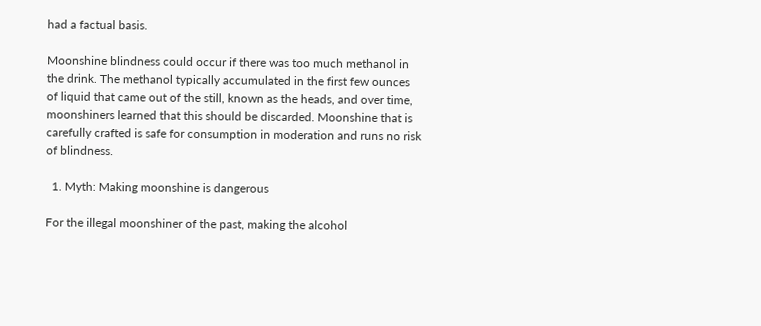had a factual basis.

Moonshine blindness could occur if there was too much methanol in the drink. The methanol typically accumulated in the first few ounces of liquid that came out of the still, known as the heads, and over time, moonshiners learned that this should be discarded. Moonshine that is carefully crafted is safe for consumption in moderation and runs no risk of blindness.

  1. Myth: Making moonshine is dangerous

For the illegal moonshiner of the past, making the alcohol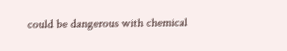could be dangerous with chemical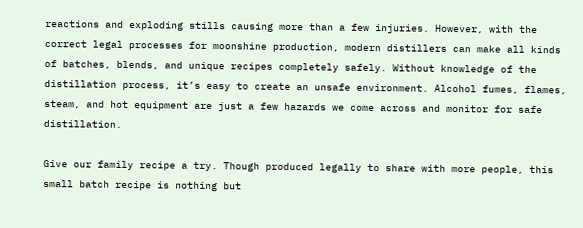reactions and exploding stills causing more than a few injuries. However, with the correct legal processes for moonshine production, modern distillers can make all kinds of batches, blends, and unique recipes completely safely. Without knowledge of the distillation process, it’s easy to create an unsafe environment. Alcohol fumes, flames, steam, and hot equipment are just a few hazards we come across and monitor for safe distillation.

Give our family recipe a try. Though produced legally to share with more people, this small batch recipe is nothing but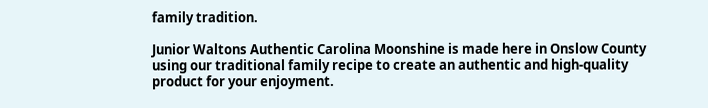family tradition.

Junior Waltons Authentic Carolina Moonshine is made here in Onslow County using our traditional family recipe to create an authentic and high-quality product for your enjoyment.